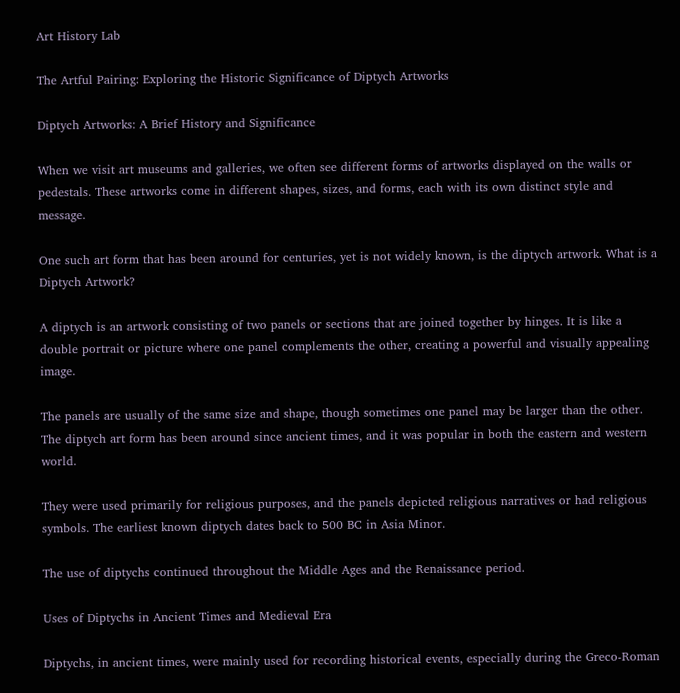Art History Lab

The Artful Pairing: Exploring the Historic Significance of Diptych Artworks

Diptych Artworks: A Brief History and Significance

When we visit art museums and galleries, we often see different forms of artworks displayed on the walls or pedestals. These artworks come in different shapes, sizes, and forms, each with its own distinct style and message.

One such art form that has been around for centuries, yet is not widely known, is the diptych artwork. What is a Diptych Artwork?

A diptych is an artwork consisting of two panels or sections that are joined together by hinges. It is like a double portrait or picture where one panel complements the other, creating a powerful and visually appealing image.

The panels are usually of the same size and shape, though sometimes one panel may be larger than the other. The diptych art form has been around since ancient times, and it was popular in both the eastern and western world.

They were used primarily for religious purposes, and the panels depicted religious narratives or had religious symbols. The earliest known diptych dates back to 500 BC in Asia Minor.

The use of diptychs continued throughout the Middle Ages and the Renaissance period.

Uses of Diptychs in Ancient Times and Medieval Era

Diptychs, in ancient times, were mainly used for recording historical events, especially during the Greco-Roman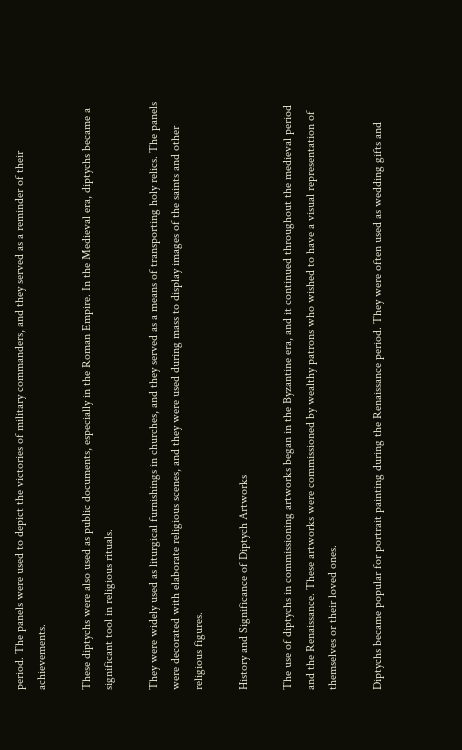period. The panels were used to depict the victories of military commanders, and they served as a reminder of their achievements.

These diptychs were also used as public documents, especially in the Roman Empire. In the Medieval era, diptychs became a significant tool in religious rituals.

They were widely used as liturgical furnishings in churches, and they served as a means of transporting holy relics. The panels were decorated with elaborate religious scenes, and they were used during mass to display images of the saints and other religious figures.

History and Significance of Diptych Artworks

The use of diptychs in commissioning artworks began in the Byzantine era, and it continued throughout the medieval period and the Renaissance. These artworks were commissioned by wealthy patrons who wished to have a visual representation of themselves or their loved ones.

Diptychs became popular for portrait painting during the Renaissance period. They were often used as wedding gifts and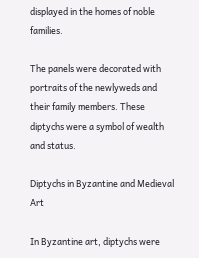displayed in the homes of noble families.

The panels were decorated with portraits of the newlyweds and their family members. These diptychs were a symbol of wealth and status.

Diptychs in Byzantine and Medieval Art

In Byzantine art, diptychs were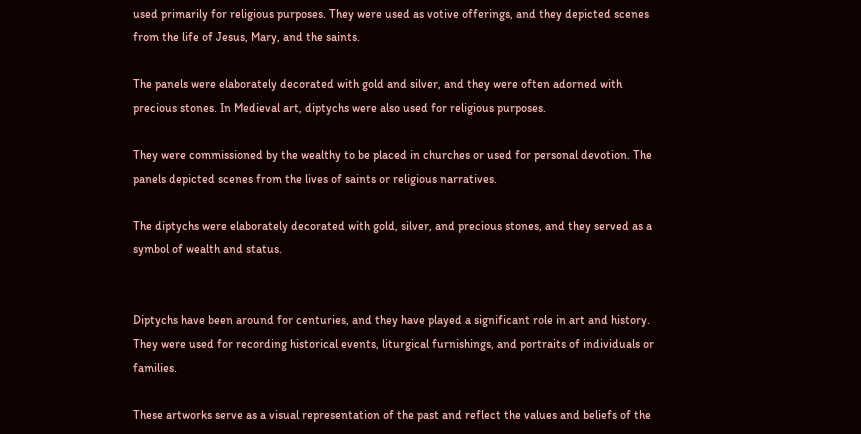used primarily for religious purposes. They were used as votive offerings, and they depicted scenes from the life of Jesus, Mary, and the saints.

The panels were elaborately decorated with gold and silver, and they were often adorned with precious stones. In Medieval art, diptychs were also used for religious purposes.

They were commissioned by the wealthy to be placed in churches or used for personal devotion. The panels depicted scenes from the lives of saints or religious narratives.

The diptychs were elaborately decorated with gold, silver, and precious stones, and they served as a symbol of wealth and status.


Diptychs have been around for centuries, and they have played a significant role in art and history. They were used for recording historical events, liturgical furnishings, and portraits of individuals or families.

These artworks serve as a visual representation of the past and reflect the values and beliefs of the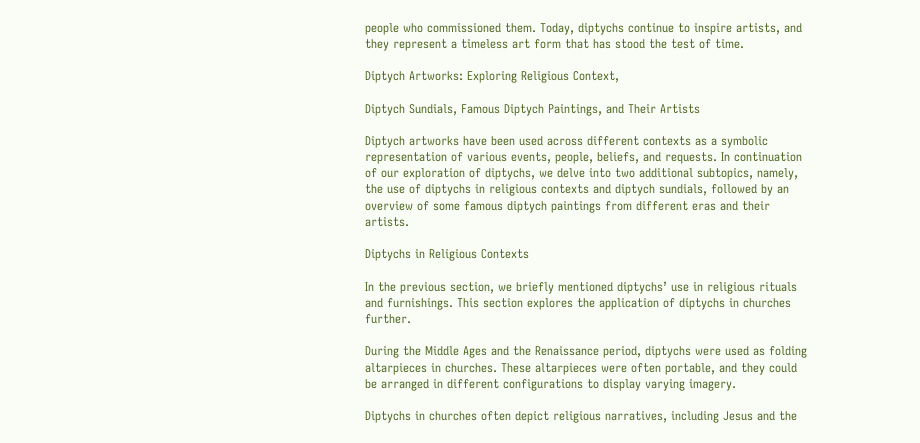people who commissioned them. Today, diptychs continue to inspire artists, and they represent a timeless art form that has stood the test of time.

Diptych Artworks: Exploring Religious Context,

Diptych Sundials, Famous Diptych Paintings, and Their Artists

Diptych artworks have been used across different contexts as a symbolic representation of various events, people, beliefs, and requests. In continuation of our exploration of diptychs, we delve into two additional subtopics, namely, the use of diptychs in religious contexts and diptych sundials, followed by an overview of some famous diptych paintings from different eras and their artists.

Diptychs in Religious Contexts

In the previous section, we briefly mentioned diptychs’ use in religious rituals and furnishings. This section explores the application of diptychs in churches further.

During the Middle Ages and the Renaissance period, diptychs were used as folding altarpieces in churches. These altarpieces were often portable, and they could be arranged in different configurations to display varying imagery.

Diptychs in churches often depict religious narratives, including Jesus and the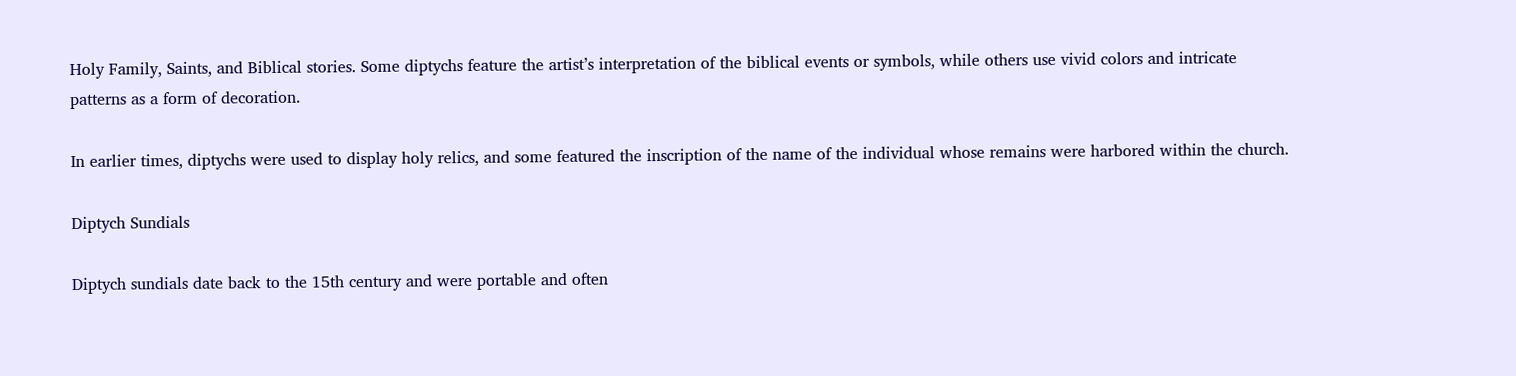Holy Family, Saints, and Biblical stories. Some diptychs feature the artist’s interpretation of the biblical events or symbols, while others use vivid colors and intricate patterns as a form of decoration.

In earlier times, diptychs were used to display holy relics, and some featured the inscription of the name of the individual whose remains were harbored within the church.

Diptych Sundials

Diptych sundials date back to the 15th century and were portable and often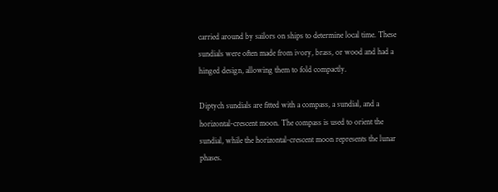carried around by sailors on ships to determine local time. These sundials were often made from ivory, brass, or wood and had a hinged design, allowing them to fold compactly.

Diptych sundials are fitted with a compass, a sundial, and a horizontal-crescent moon. The compass is used to orient the sundial, while the horizontal-crescent moon represents the lunar phases.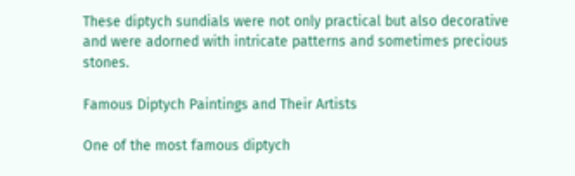These diptych sundials were not only practical but also decorative and were adorned with intricate patterns and sometimes precious stones.

Famous Diptych Paintings and Their Artists

One of the most famous diptych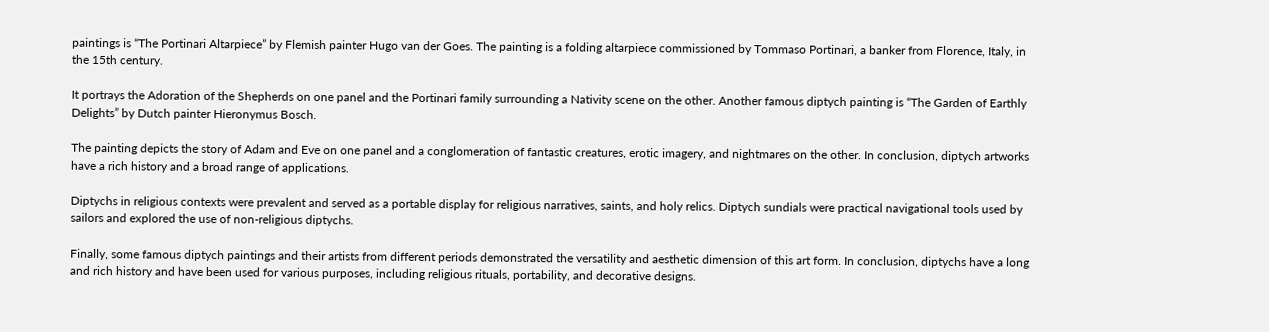paintings is “The Portinari Altarpiece” by Flemish painter Hugo van der Goes. The painting is a folding altarpiece commissioned by Tommaso Portinari, a banker from Florence, Italy, in the 15th century.

It portrays the Adoration of the Shepherds on one panel and the Portinari family surrounding a Nativity scene on the other. Another famous diptych painting is “The Garden of Earthly Delights” by Dutch painter Hieronymus Bosch.

The painting depicts the story of Adam and Eve on one panel and a conglomeration of fantastic creatures, erotic imagery, and nightmares on the other. In conclusion, diptych artworks have a rich history and a broad range of applications.

Diptychs in religious contexts were prevalent and served as a portable display for religious narratives, saints, and holy relics. Diptych sundials were practical navigational tools used by sailors and explored the use of non-religious diptychs.

Finally, some famous diptych paintings and their artists from different periods demonstrated the versatility and aesthetic dimension of this art form. In conclusion, diptychs have a long and rich history and have been used for various purposes, including religious rituals, portability, and decorative designs.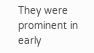They were prominent in early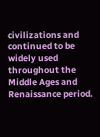civilizations and continued to be widely used throughout the Middle Ages and Renaissance period.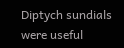Diptych sundials were useful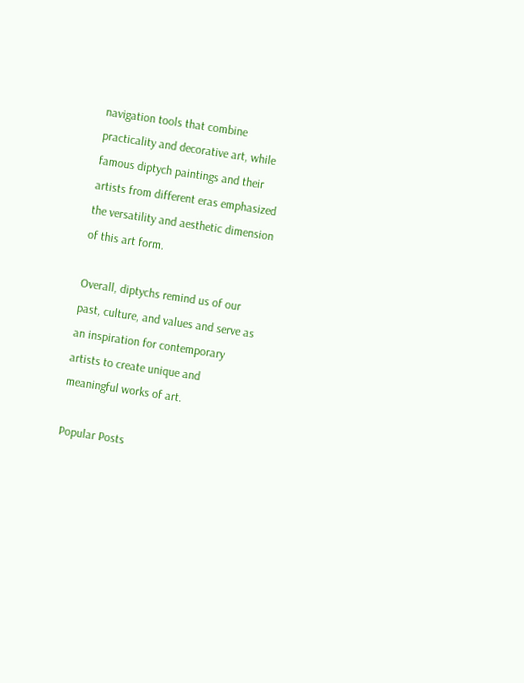navigation tools that combine practicality and decorative art, while famous diptych paintings and their artists from different eras emphasized the versatility and aesthetic dimension of this art form.

Overall, diptychs remind us of our past, culture, and values and serve as an inspiration for contemporary artists to create unique and meaningful works of art.

Popular Posts